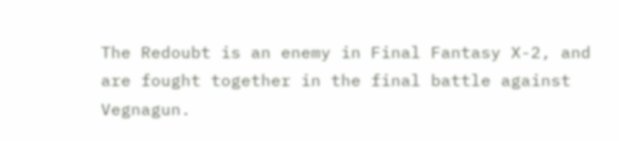The Redoubt is an enemy in Final Fantasy X-2, and are fought together in the final battle against Vegnagun.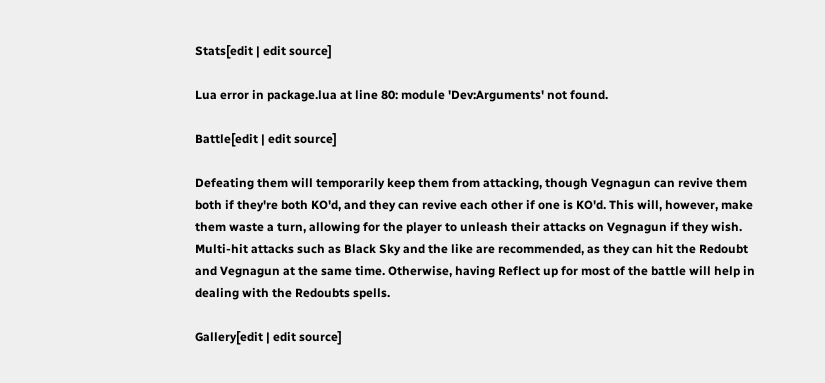Stats[edit | edit source]

Lua error in package.lua at line 80: module 'Dev:Arguments' not found.

Battle[edit | edit source]

Defeating them will temporarily keep them from attacking, though Vegnagun can revive them both if they're both KO'd, and they can revive each other if one is KO'd. This will, however, make them waste a turn, allowing for the player to unleash their attacks on Vegnagun if they wish. Multi-hit attacks such as Black Sky and the like are recommended, as they can hit the Redoubt and Vegnagun at the same time. Otherwise, having Reflect up for most of the battle will help in dealing with the Redoubts spells.

Gallery[edit | edit source]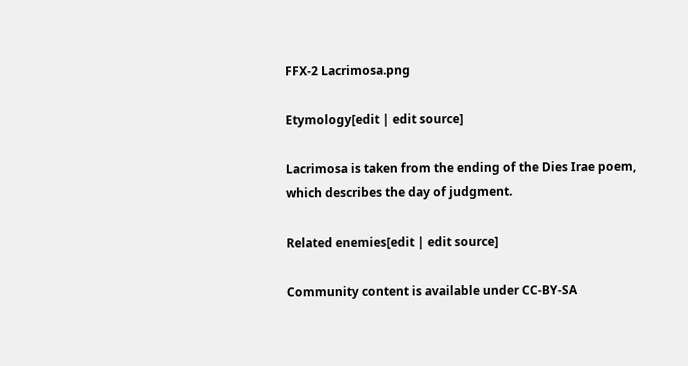FFX-2 Lacrimosa.png

Etymology[edit | edit source]

Lacrimosa is taken from the ending of the Dies Irae poem, which describes the day of judgment.

Related enemies[edit | edit source]

Community content is available under CC-BY-SA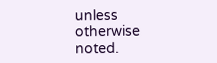unless otherwise noted.